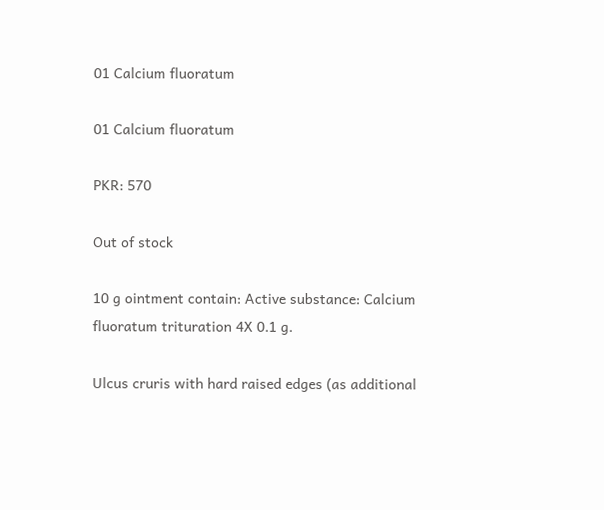01 Calcium fluoratum

01 Calcium fluoratum

PKR: 570

Out of stock

10 g ointment contain: Active substance: Calcium fluoratum trituration 4X 0.1 g.

Ulcus cruris with hard raised edges (as additional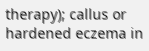therapy); callus or hardened eczema in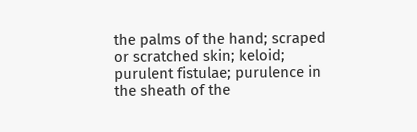the palms of the hand; scraped or scratched skin; keloid; purulent fistulae; purulence in the sheath of the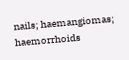nails; haemangiomas; haemorrhoids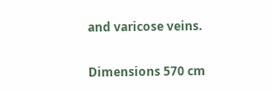and varicose veins.

Dimensions 570 cm